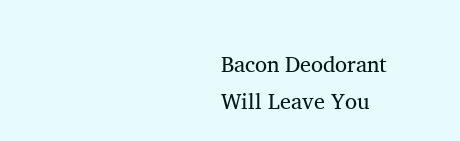Bacon Deodorant Will Leave You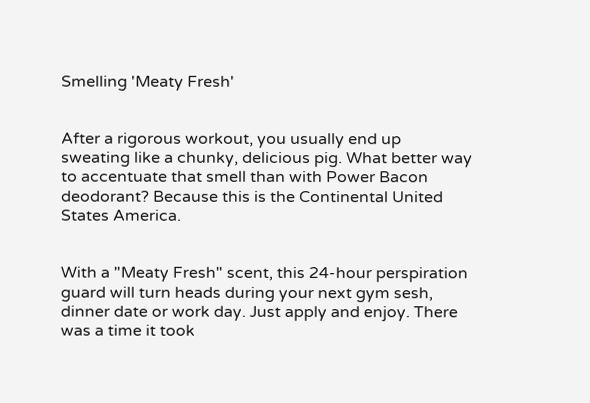Smelling 'Meaty Fresh'


After a rigorous workout, you usually end up sweating like a chunky, delicious pig. What better way to accentuate that smell than with Power Bacon deodorant? Because this is the Continental United States America.


With a "Meaty Fresh" scent, this 24-hour perspiration guard will turn heads during your next gym sesh, dinner date or work day. Just apply and enjoy. There was a time it took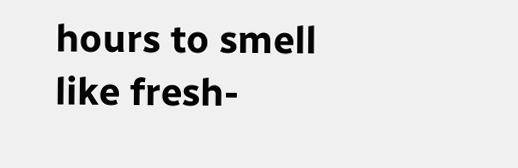hours to smell like fresh-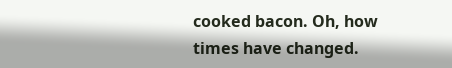cooked bacon. Oh, how times have changed.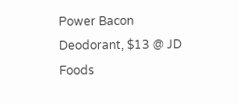Power Bacon Deodorant, $13 @ JD Foods